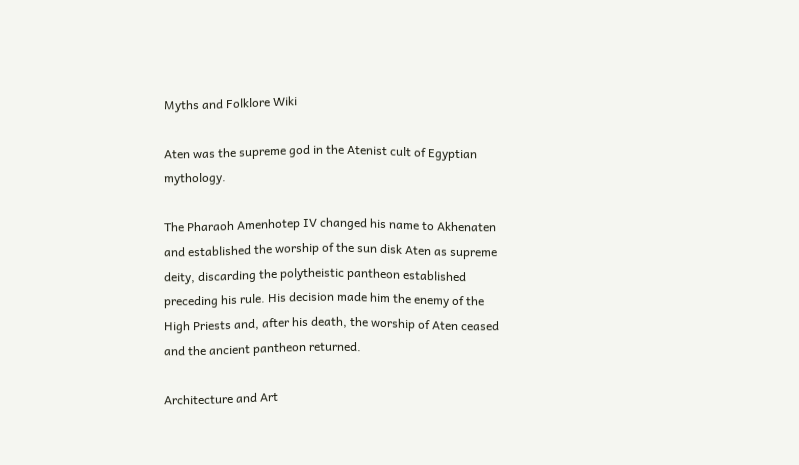Myths and Folklore Wiki

Aten was the supreme god in the Atenist cult of Egyptian mythology.

The Pharaoh Amenhotep IV changed his name to Akhenaten and established the worship of the sun disk Aten as supreme deity, discarding the polytheistic pantheon established preceding his rule. His decision made him the enemy of the High Priests and, after his death, the worship of Aten ceased and the ancient pantheon returned.

Architecture and Art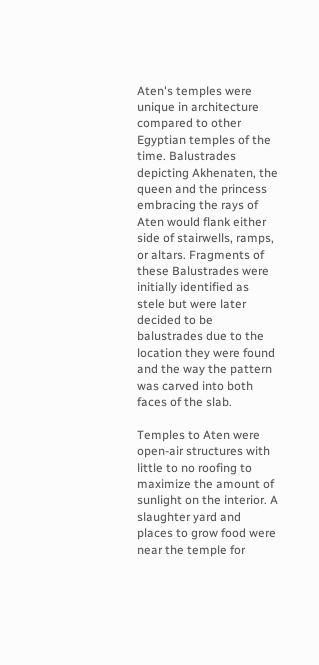Aten's temples were unique in architecture compared to other Egyptian temples of the time. Balustrades depicting Akhenaten, the queen and the princess embracing the rays of Aten would flank either side of stairwells, ramps, or altars. Fragments of these Balustrades were initially identified as stele but were later decided to be balustrades due to the location they were found and the way the pattern was carved into both faces of the slab.

Temples to Aten were open-air structures with little to no roofing to maximize the amount of sunlight on the interior. A slaughter yard and places to grow food were near the temple for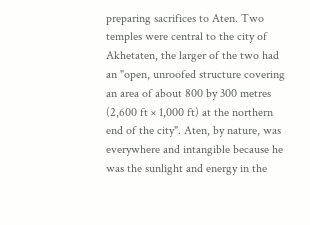preparing sacrifices to Aten. Two temples were central to the city of Akhetaten, the larger of the two had an "open, unroofed structure covering an area of about 800 by 300 metres (2,600 ft × 1,000 ft) at the northern end of the city". Aten, by nature, was everywhere and intangible because he was the sunlight and energy in the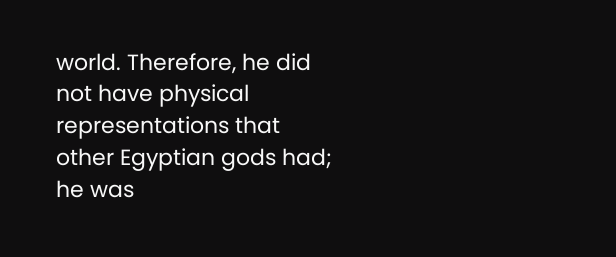world. Therefore, he did not have physical representations that other Egyptian gods had; he was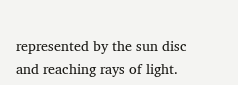represented by the sun disc and reaching rays of light.